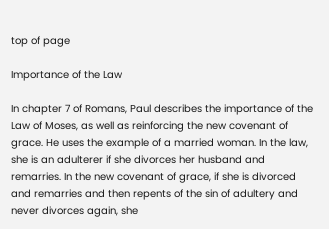top of page

Importance of the Law

In chapter 7 of Romans, Paul describes the importance of the Law of Moses, as well as reinforcing the new covenant of grace. He uses the example of a married woman. In the law, she is an adulterer if she divorces her husband and remarries. In the new covenant of grace, if she is divorced and remarries and then repents of the sin of adultery and never divorces again, she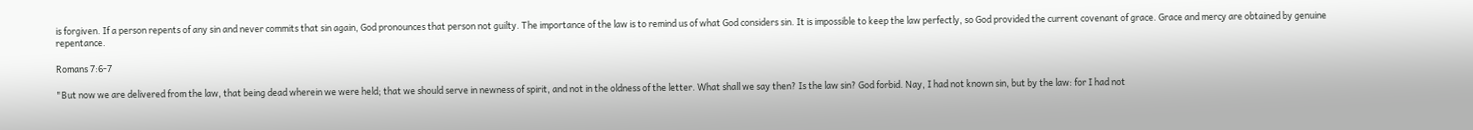is forgiven. If a person repents of any sin and never commits that sin again, God pronounces that person not guilty. The importance of the law is to remind us of what God considers sin. It is impossible to keep the law perfectly, so God provided the current covenant of grace. Grace and mercy are obtained by genuine repentance.

Romans 7:6-7

"But now we are delivered from the law, that being dead wherein we were held; that we should serve in newness of spirit, and not in the oldness of the letter. What shall we say then? Is the law sin? God forbid. Nay, I had not known sin, but by the law: for I had not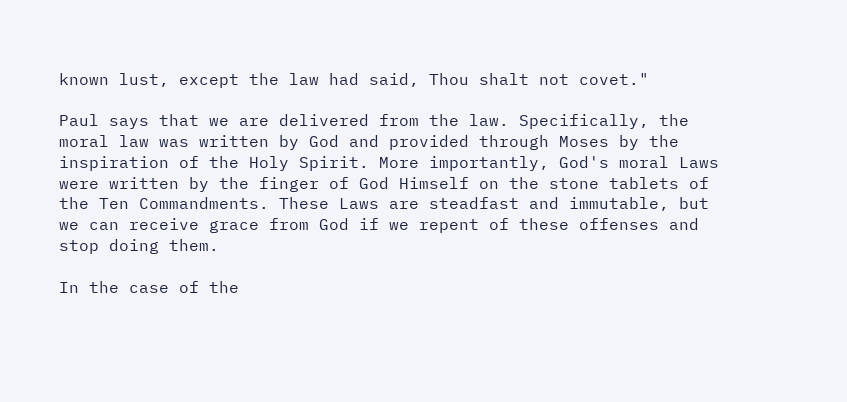known lust, except the law had said, Thou shalt not covet."

Paul says that we are delivered from the law. Specifically, the moral law was written by God and provided through Moses by the inspiration of the Holy Spirit. More importantly, God's moral Laws were written by the finger of God Himself on the stone tablets of the Ten Commandments. These Laws are steadfast and immutable, but we can receive grace from God if we repent of these offenses and stop doing them.

In the case of the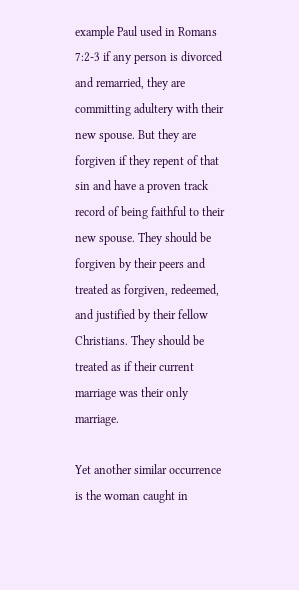example Paul used in Romans 7:2-3 if any person is divorced and remarried, they are committing adultery with their new spouse. But they are forgiven if they repent of that sin and have a proven track record of being faithful to their new spouse. They should be forgiven by their peers and treated as forgiven, redeemed, and justified by their fellow Christians. They should be treated as if their current marriage was their only marriage.

Yet another similar occurrence is the woman caught in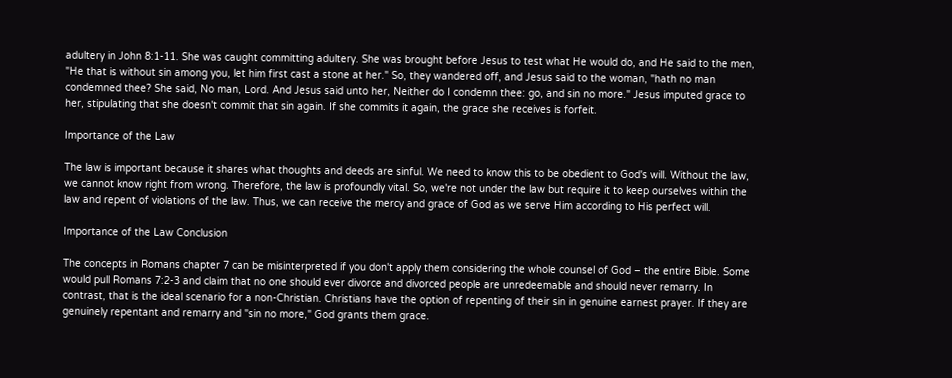adultery in John 8:1-11. She was caught committing adultery. She was brought before Jesus to test what He would do, and He said to the men, "He that is without sin among you, let him first cast a stone at her." So, they wandered off, and Jesus said to the woman, "hath no man condemned thee? She said, No man, Lord. And Jesus said unto her, Neither do I condemn thee: go, and sin no more." Jesus imputed grace to her, stipulating that she doesn't commit that sin again. If she commits it again, the grace she receives is forfeit.

Importance of the Law

The law is important because it shares what thoughts and deeds are sinful. We need to know this to be obedient to God's will. Without the law, we cannot know right from wrong. Therefore, the law is profoundly vital. So, we're not under the law but require it to keep ourselves within the law and repent of violations of the law. Thus, we can receive the mercy and grace of God as we serve Him according to His perfect will.

Importance of the Law Conclusion

The concepts in Romans chapter 7 can be misinterpreted if you don't apply them considering the whole counsel of God – the entire Bible. Some would pull Romans 7:2-3 and claim that no one should ever divorce and divorced people are unredeemable and should never remarry. In contrast, that is the ideal scenario for a non-Christian. Christians have the option of repenting of their sin in genuine earnest prayer. If they are genuinely repentant and remarry and "sin no more," God grants them grace.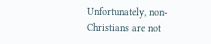Unfortunately, non-Christians are not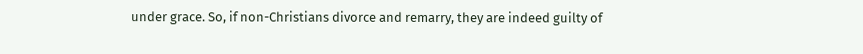under grace. So, if non-Christians divorce and remarry, they are indeed guilty of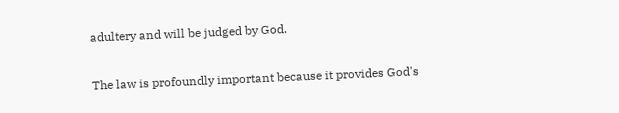adultery and will be judged by God.

The law is profoundly important because it provides God's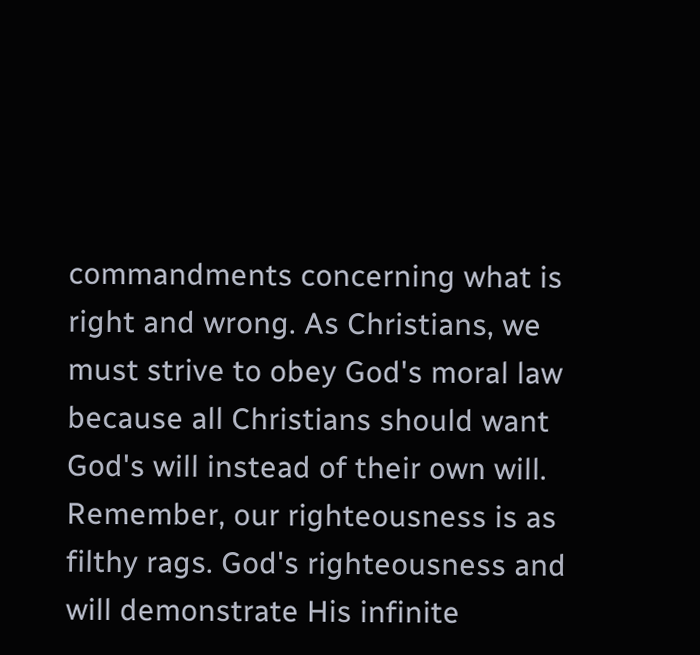commandments concerning what is right and wrong. As Christians, we must strive to obey God's moral law because all Christians should want God's will instead of their own will. Remember, our righteousness is as filthy rags. God's righteousness and will demonstrate His infinite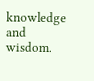knowledge and wisdom.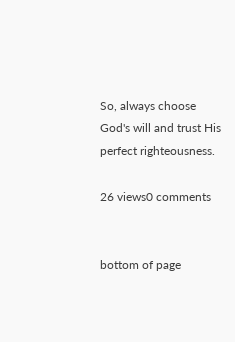So, always choose God's will and trust His perfect righteousness.

26 views0 comments


bottom of page